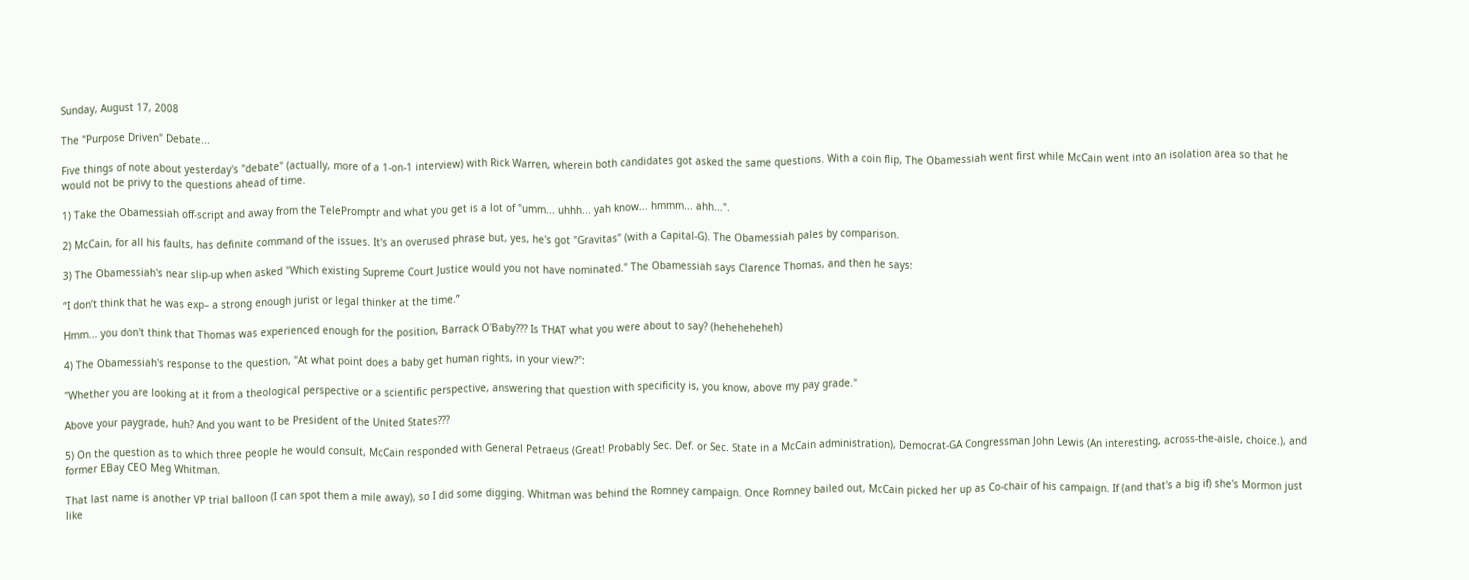Sunday, August 17, 2008

The "Purpose Driven" Debate...

Five things of note about yesterday's "debate" (actually, more of a 1-on-1 interview) with Rick Warren, wherein both candidates got asked the same questions. With a coin flip, The Obamessiah went first while McCain went into an isolation area so that he would not be privy to the questions ahead of time.

1) Take the Obamessiah off-script and away from the TelePromptr and what you get is a lot of "umm... uhhh... yah know... hmmm... ahh...".

2) McCain, for all his faults, has definite command of the issues. It's an overused phrase but, yes, he's got "Gravitas" (with a Capital-G). The Obamessiah pales by comparison.

3) The Obamessiah's near slip-up when asked "Which existing Supreme Court Justice would you not have nominated." The Obamessiah says Clarence Thomas, and then he says:

“I don’t think that he was exp– a strong enough jurist or legal thinker at the time.”

Hmm... you don't think that Thomas was experienced enough for the position, Barrack O'Baby??? Is THAT what you were about to say? (heheheheheh)

4) The Obamessiah's response to the question, "At what point does a baby get human rights, in your view?":

"Whether you are looking at it from a theological perspective or a scientific perspective, answering that question with specificity is, you know, above my pay grade."

Above your paygrade, huh? And you want to be President of the United States???

5) On the question as to which three people he would consult, McCain responded with General Petraeus (Great! Probably Sec. Def. or Sec. State in a McCain administration), Democrat-GA Congressman John Lewis (An interesting, across-the-aisle, choice.), and former EBay CEO Meg Whitman.

That last name is another VP trial balloon (I can spot them a mile away), so I did some digging. Whitman was behind the Romney campaign. Once Romney bailed out, McCain picked her up as Co-chair of his campaign. If (and that's a big if) she's Mormon just like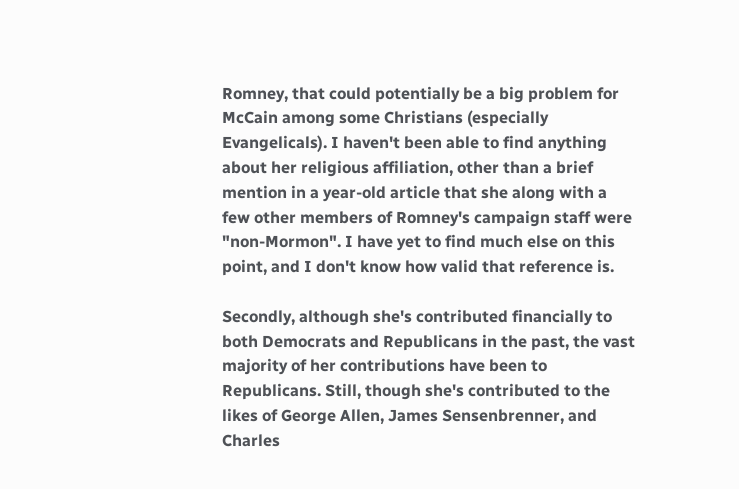Romney, that could potentially be a big problem for McCain among some Christians (especially Evangelicals). I haven't been able to find anything about her religious affiliation, other than a brief mention in a year-old article that she along with a few other members of Romney's campaign staff were "non-Mormon". I have yet to find much else on this point, and I don't know how valid that reference is.

Secondly, although she's contributed financially to both Democrats and Republicans in the past, the vast majority of her contributions have been to Republicans. Still, though she's contributed to the likes of George Allen, James Sensenbrenner, and Charles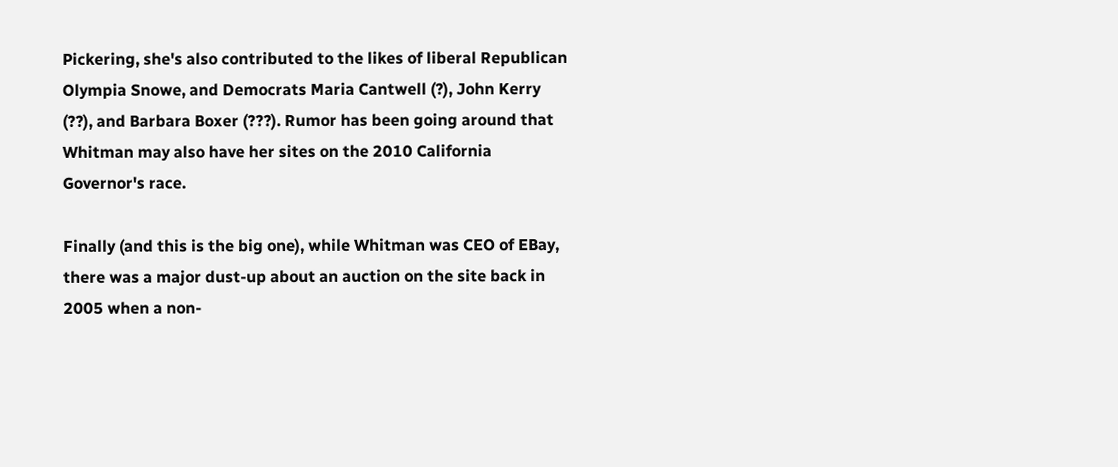Pickering, she's also contributed to the likes of liberal Republican Olympia Snowe, and Democrats Maria Cantwell (?), John Kerry (??), and Barbara Boxer (???). Rumor has been going around that Whitman may also have her sites on the 2010 California Governor's race.

Finally (and this is the big one), while Whitman was CEO of EBay, there was a major dust-up about an auction on the site back in 2005 when a non-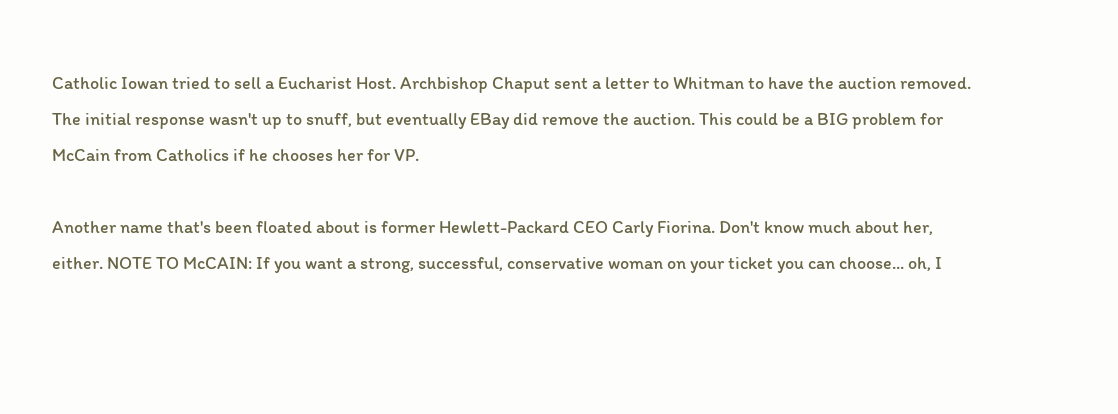Catholic Iowan tried to sell a Eucharist Host. Archbishop Chaput sent a letter to Whitman to have the auction removed. The initial response wasn't up to snuff, but eventually EBay did remove the auction. This could be a BIG problem for McCain from Catholics if he chooses her for VP.

Another name that's been floated about is former Hewlett-Packard CEO Carly Fiorina. Don't know much about her, either. NOTE TO McCAIN: If you want a strong, successful, conservative woman on your ticket you can choose... oh, I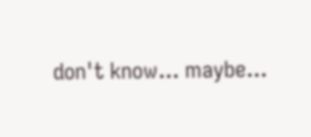don't know... maybe...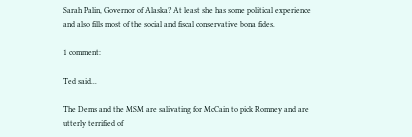Sarah Palin, Governor of Alaska? At least she has some political experience and also fills most of the social and fiscal conservative bona fides.

1 comment:

Ted said...

The Dems and the MSM are salivating for McCain to pick Romney and are utterly terrified of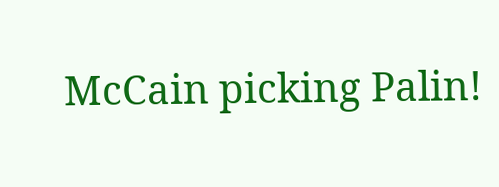McCain picking Palin!